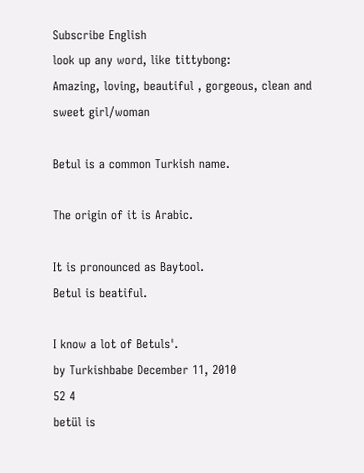Subscribe English
look up any word, like tittybong:
Amazing, loving, beautiful , gorgeous, clean and sweet girl/woman

Betul is a common Turkish name.

The origin of it is Arabic.

It is pronounced as Baytool.
Betul is beatiful.

I know a lot of Betuls'.
by Turkishbabe December 11, 2010
52 4
betül is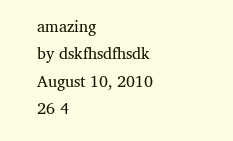amazing
by dskfhsdfhsdk August 10, 2010
26 4